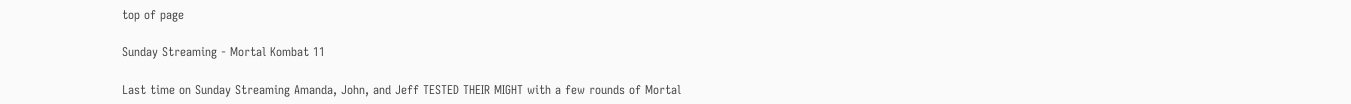top of page

Sunday Streaming - Mortal Kombat 11

Last time on Sunday Streaming Amanda, John, and Jeff TESTED THEIR MIGHT with a few rounds of Mortal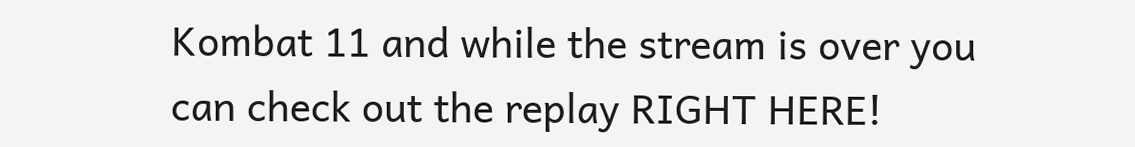Kombat 11 and while the stream is over you can check out the replay RIGHT HERE!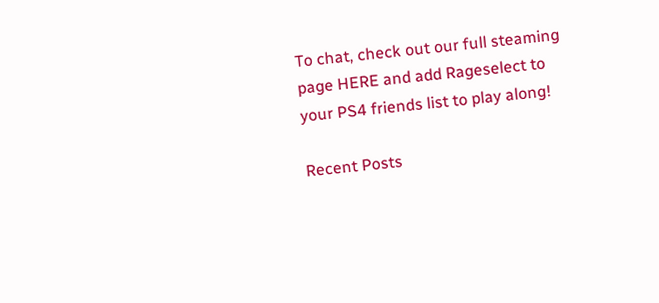To chat, check out our full steaming page HERE and add Rageselect to your PS4 friends list to play along!

Recent Posts